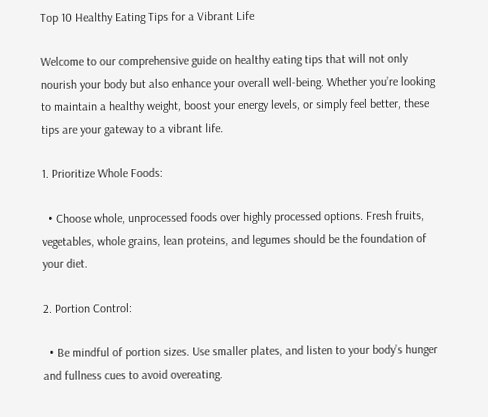Top 10 Healthy Eating Tips for a Vibrant Life

Welcome to our comprehensive guide on healthy eating tips that will not only nourish your body but also enhance your overall well-being. Whether you’re looking to maintain a healthy weight, boost your energy levels, or simply feel better, these tips are your gateway to a vibrant life.

1. Prioritize Whole Foods:

  • Choose whole, unprocessed foods over highly processed options. Fresh fruits, vegetables, whole grains, lean proteins, and legumes should be the foundation of your diet.

2. Portion Control:

  • Be mindful of portion sizes. Use smaller plates, and listen to your body’s hunger and fullness cues to avoid overeating.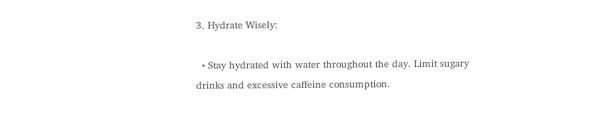3. Hydrate Wisely:

  • Stay hydrated with water throughout the day. Limit sugary drinks and excessive caffeine consumption.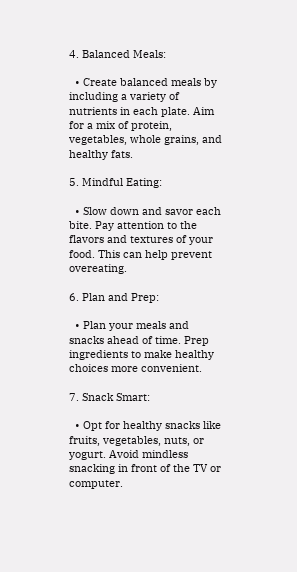4. Balanced Meals:

  • Create balanced meals by including a variety of nutrients in each plate. Aim for a mix of protein, vegetables, whole grains, and healthy fats.

5. Mindful Eating:

  • Slow down and savor each bite. Pay attention to the flavors and textures of your food. This can help prevent overeating.

6. Plan and Prep:

  • Plan your meals and snacks ahead of time. Prep ingredients to make healthy choices more convenient.

7. Snack Smart:

  • Opt for healthy snacks like fruits, vegetables, nuts, or yogurt. Avoid mindless snacking in front of the TV or computer.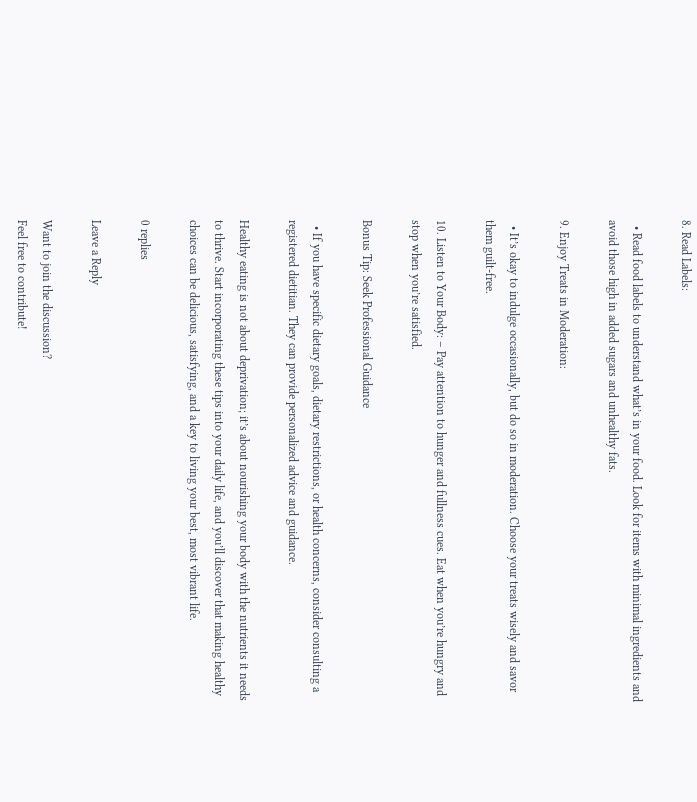8. Read Labels:

  • Read food labels to understand what’s in your food. Look for items with minimal ingredients and avoid those high in added sugars and unhealthy fats.

9. Enjoy Treats in Moderation:

  • It’s okay to indulge occasionally, but do so in moderation. Choose your treats wisely and savor them guilt-free.

10. Listen to Your Body: – Pay attention to hunger and fullness cues. Eat when you’re hungry and stop when you’re satisfied.

Bonus Tip: Seek Professional Guidance

  • If you have specific dietary goals, dietary restrictions, or health concerns, consider consulting a registered dietitian. They can provide personalized advice and guidance.

Healthy eating is not about deprivation; it’s about nourishing your body with the nutrients it needs to thrive. Start incorporating these tips into your daily life, and you’ll discover that making healthy choices can be delicious, satisfying, and a key to living your best, most vibrant life.

0 replies

Leave a Reply

Want to join the discussion?
Feel free to contribute!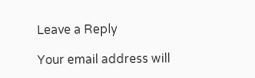Leave a Reply

Your email address will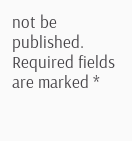not be published. Required fields are marked *